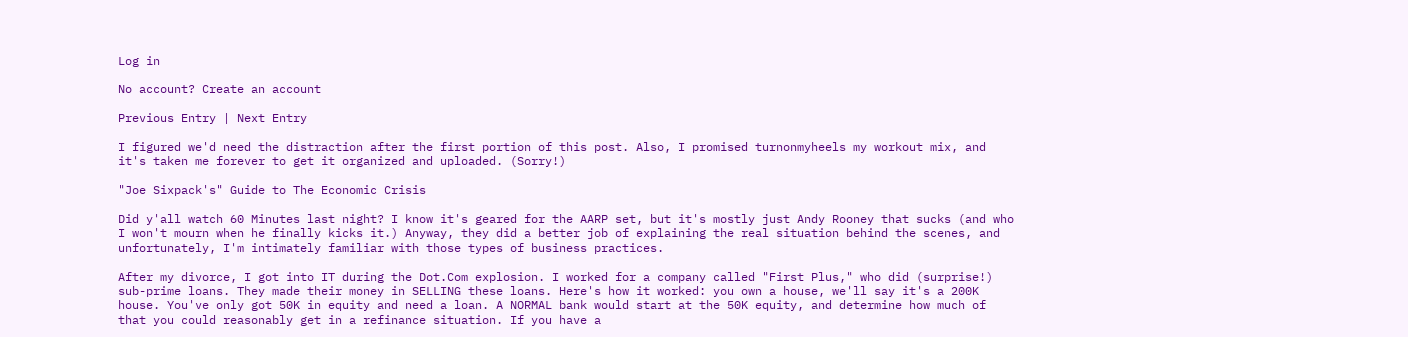Log in

No account? Create an account

Previous Entry | Next Entry

I figured we'd need the distraction after the first portion of this post. Also, I promised turnonmyheels my workout mix, and it's taken me forever to get it organized and uploaded. (Sorry!)

"Joe Sixpack's" Guide to The Economic Crisis

Did y'all watch 60 Minutes last night? I know it's geared for the AARP set, but it's mostly just Andy Rooney that sucks (and who I won't mourn when he finally kicks it.) Anyway, they did a better job of explaining the real situation behind the scenes, and unfortunately, I'm intimately familiar with those types of business practices.

After my divorce, I got into IT during the Dot.Com explosion. I worked for a company called "First Plus," who did (surprise!) sub-prime loans. They made their money in SELLING these loans. Here's how it worked: you own a house, we'll say it's a 200K house. You've only got 50K in equity and need a loan. A NORMAL bank would start at the 50K equity, and determine how much of that you could reasonably get in a refinance situation. If you have a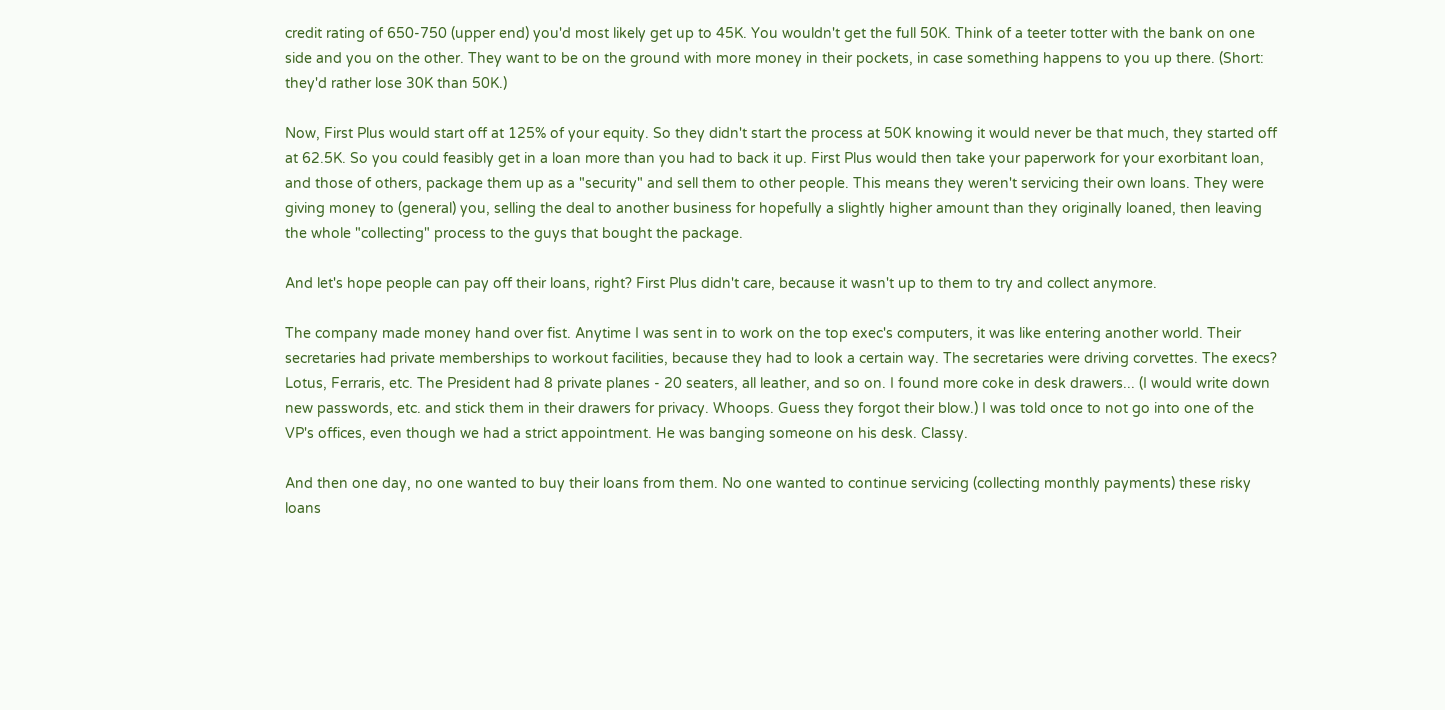credit rating of 650-750 (upper end) you'd most likely get up to 45K. You wouldn't get the full 50K. Think of a teeter totter with the bank on one side and you on the other. They want to be on the ground with more money in their pockets, in case something happens to you up there. (Short: they'd rather lose 30K than 50K.)

Now, First Plus would start off at 125% of your equity. So they didn't start the process at 50K knowing it would never be that much, they started off at 62.5K. So you could feasibly get in a loan more than you had to back it up. First Plus would then take your paperwork for your exorbitant loan, and those of others, package them up as a "security" and sell them to other people. This means they weren't servicing their own loans. They were giving money to (general) you, selling the deal to another business for hopefully a slightly higher amount than they originally loaned, then leaving the whole "collecting" process to the guys that bought the package.

And let's hope people can pay off their loans, right? First Plus didn't care, because it wasn't up to them to try and collect anymore.

The company made money hand over fist. Anytime I was sent in to work on the top exec's computers, it was like entering another world. Their secretaries had private memberships to workout facilities, because they had to look a certain way. The secretaries were driving corvettes. The execs? Lotus, Ferraris, etc. The President had 8 private planes - 20 seaters, all leather, and so on. I found more coke in desk drawers... (I would write down new passwords, etc. and stick them in their drawers for privacy. Whoops. Guess they forgot their blow.) I was told once to not go into one of the VP's offices, even though we had a strict appointment. He was banging someone on his desk. Classy.

And then one day, no one wanted to buy their loans from them. No one wanted to continue servicing (collecting monthly payments) these risky loans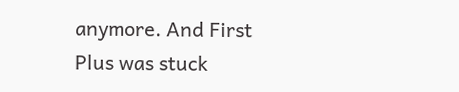anymore. And First Plus was stuck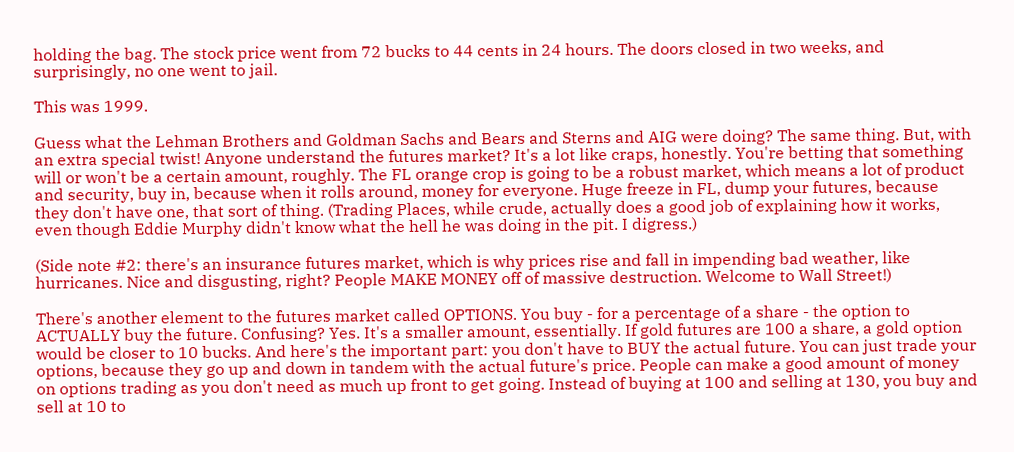holding the bag. The stock price went from 72 bucks to 44 cents in 24 hours. The doors closed in two weeks, and surprisingly, no one went to jail.

This was 1999.

Guess what the Lehman Brothers and Goldman Sachs and Bears and Sterns and AIG were doing? The same thing. But, with an extra special twist! Anyone understand the futures market? It's a lot like craps, honestly. You're betting that something will or won't be a certain amount, roughly. The FL orange crop is going to be a robust market, which means a lot of product and security, buy in, because when it rolls around, money for everyone. Huge freeze in FL, dump your futures, because they don't have one, that sort of thing. (Trading Places, while crude, actually does a good job of explaining how it works, even though Eddie Murphy didn't know what the hell he was doing in the pit. I digress.)

(Side note #2: there's an insurance futures market, which is why prices rise and fall in impending bad weather, like hurricanes. Nice and disgusting, right? People MAKE MONEY off of massive destruction. Welcome to Wall Street!)

There's another element to the futures market called OPTIONS. You buy - for a percentage of a share - the option to ACTUALLY buy the future. Confusing? Yes. It's a smaller amount, essentially. If gold futures are 100 a share, a gold option would be closer to 10 bucks. And here's the important part: you don't have to BUY the actual future. You can just trade your options, because they go up and down in tandem with the actual future's price. People can make a good amount of money on options trading as you don't need as much up front to get going. Instead of buying at 100 and selling at 130, you buy and sell at 10 to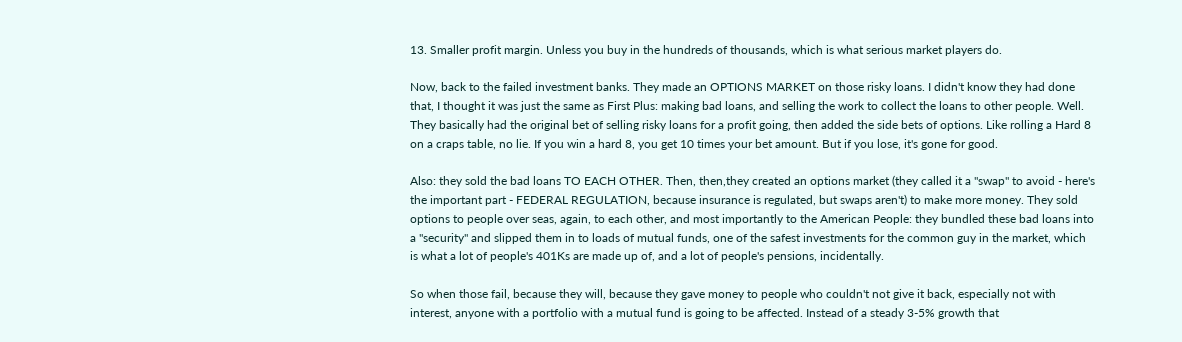13. Smaller profit margin. Unless you buy in the hundreds of thousands, which is what serious market players do.

Now, back to the failed investment banks. They made an OPTIONS MARKET on those risky loans. I didn't know they had done that, I thought it was just the same as First Plus: making bad loans, and selling the work to collect the loans to other people. Well. They basically had the original bet of selling risky loans for a profit going, then added the side bets of options. Like rolling a Hard 8 on a craps table, no lie. If you win a hard 8, you get 10 times your bet amount. But if you lose, it's gone for good.

Also: they sold the bad loans TO EACH OTHER. Then, then,they created an options market (they called it a "swap" to avoid - here's the important part - FEDERAL REGULATION, because insurance is regulated, but swaps aren't) to make more money. They sold options to people over seas, again, to each other, and most importantly to the American People: they bundled these bad loans into a "security" and slipped them in to loads of mutual funds, one of the safest investments for the common guy in the market, which is what a lot of people's 401Ks are made up of, and a lot of people's pensions, incidentally.

So when those fail, because they will, because they gave money to people who couldn't not give it back, especially not with interest, anyone with a portfolio with a mutual fund is going to be affected. Instead of a steady 3-5% growth that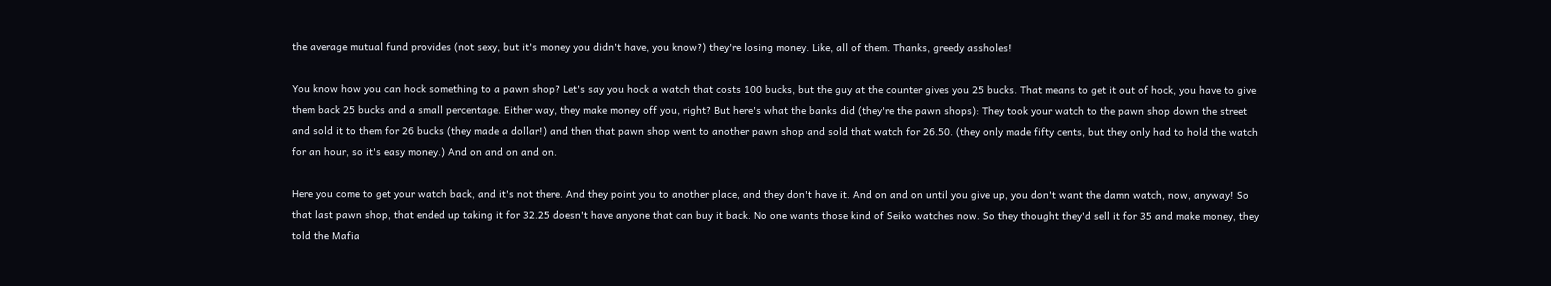the average mutual fund provides (not sexy, but it's money you didn't have, you know?) they're losing money. Like, all of them. Thanks, greedy assholes!

You know how you can hock something to a pawn shop? Let's say you hock a watch that costs 100 bucks, but the guy at the counter gives you 25 bucks. That means to get it out of hock, you have to give them back 25 bucks and a small percentage. Either way, they make money off you, right? But here's what the banks did (they're the pawn shops): They took your watch to the pawn shop down the street and sold it to them for 26 bucks (they made a dollar!) and then that pawn shop went to another pawn shop and sold that watch for 26.50. (they only made fifty cents, but they only had to hold the watch for an hour, so it's easy money.) And on and on and on.

Here you come to get your watch back, and it's not there. And they point you to another place, and they don't have it. And on and on until you give up, you don't want the damn watch, now, anyway! So that last pawn shop, that ended up taking it for 32.25 doesn't have anyone that can buy it back. No one wants those kind of Seiko watches now. So they thought they'd sell it for 35 and make money, they told the Mafia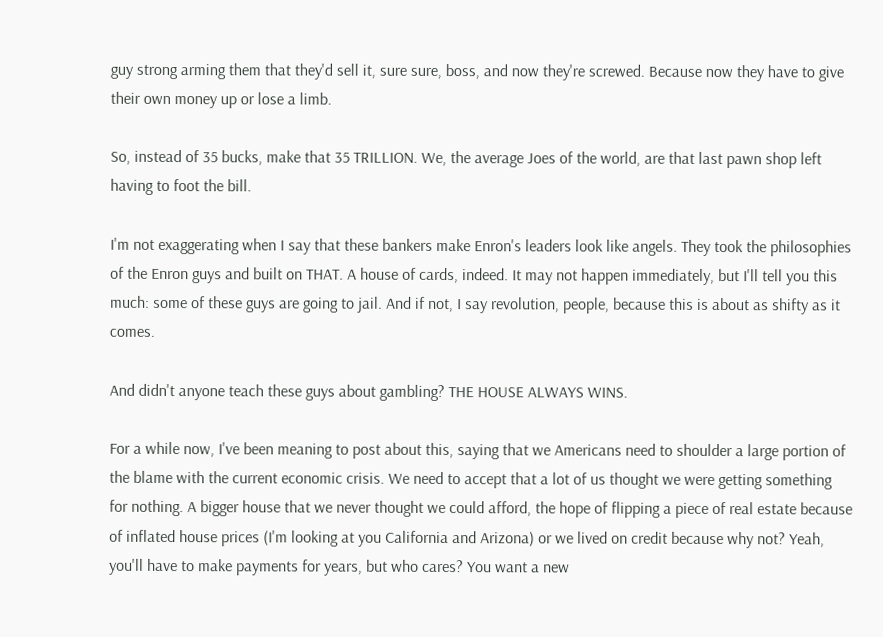guy strong arming them that they'd sell it, sure sure, boss, and now they're screwed. Because now they have to give their own money up or lose a limb.

So, instead of 35 bucks, make that 35 TRILLION. We, the average Joes of the world, are that last pawn shop left having to foot the bill.

I'm not exaggerating when I say that these bankers make Enron's leaders look like angels. They took the philosophies of the Enron guys and built on THAT. A house of cards, indeed. It may not happen immediately, but I'll tell you this much: some of these guys are going to jail. And if not, I say revolution, people, because this is about as shifty as it comes.

And didn't anyone teach these guys about gambling? THE HOUSE ALWAYS WINS.

For a while now, I've been meaning to post about this, saying that we Americans need to shoulder a large portion of the blame with the current economic crisis. We need to accept that a lot of us thought we were getting something for nothing. A bigger house that we never thought we could afford, the hope of flipping a piece of real estate because of inflated house prices (I'm looking at you California and Arizona) or we lived on credit because why not? Yeah, you'll have to make payments for years, but who cares? You want a new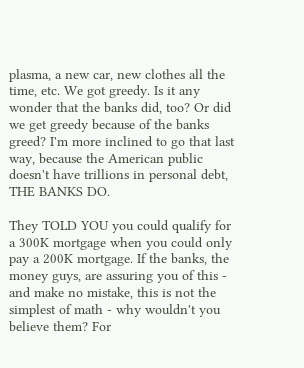plasma, a new car, new clothes all the time, etc. We got greedy. Is it any wonder that the banks did, too? Or did we get greedy because of the banks greed? I'm more inclined to go that last way, because the American public doesn't have trillions in personal debt, THE BANKS DO.

They TOLD YOU you could qualify for a 300K mortgage when you could only pay a 200K mortgage. If the banks, the money guys, are assuring you of this - and make no mistake, this is not the simplest of math - why wouldn't you believe them? For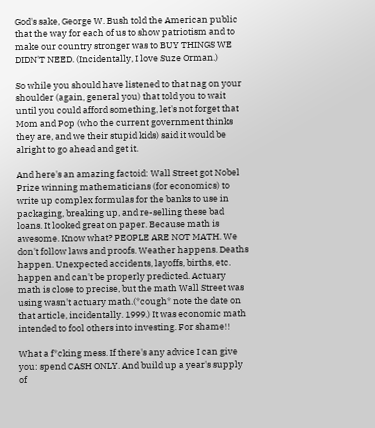God's sake, George W. Bush told the American public that the way for each of us to show patriotism and to make our country stronger was to BUY THINGS WE DIDN'T NEED. (Incidentally, I love Suze Orman.)

So while you should have listened to that nag on your shoulder (again, general you) that told you to wait until you could afford something, let's not forget that Mom and Pop (who the current government thinks they are, and we their stupid kids) said it would be alright to go ahead and get it.

And here's an amazing factoid: Wall Street got Nobel Prize winning mathematicians (for economics) to write up complex formulas for the banks to use in packaging, breaking up, and re-selling these bad loans. It looked great on paper. Because math is awesome. Know what? PEOPLE ARE NOT MATH. We don't follow laws and proofs. Weather happens. Deaths happen. Unexpected accidents, layoffs, births, etc. happen and can't be properly predicted. Actuary math is close to precise, but the math Wall Street was using wasn't actuary math.(*cough* note the date on that article, incidentally. 1999.) It was economic math intended to fool others into investing. For shame!!

What a f*cking mess. If there's any advice I can give you: spend CASH ONLY. And build up a year's supply of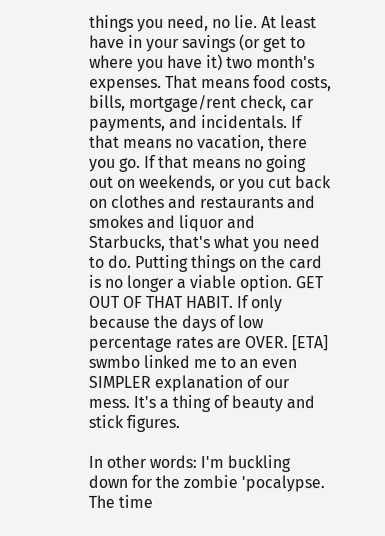things you need, no lie. At least have in your savings (or get to where you have it) two month's expenses. That means food costs, bills, mortgage/rent check, car payments, and incidentals. If that means no vacation, there you go. If that means no going out on weekends, or you cut back on clothes and restaurants and smokes and liquor and Starbucks, that's what you need to do. Putting things on the card is no longer a viable option. GET OUT OF THAT HABIT. If only because the days of low percentage rates are OVER. [ETA] swmbo linked me to an even SIMPLER explanation of our mess. It's a thing of beauty and stick figures.

In other words: I'm buckling down for the zombie 'pocalypse. The time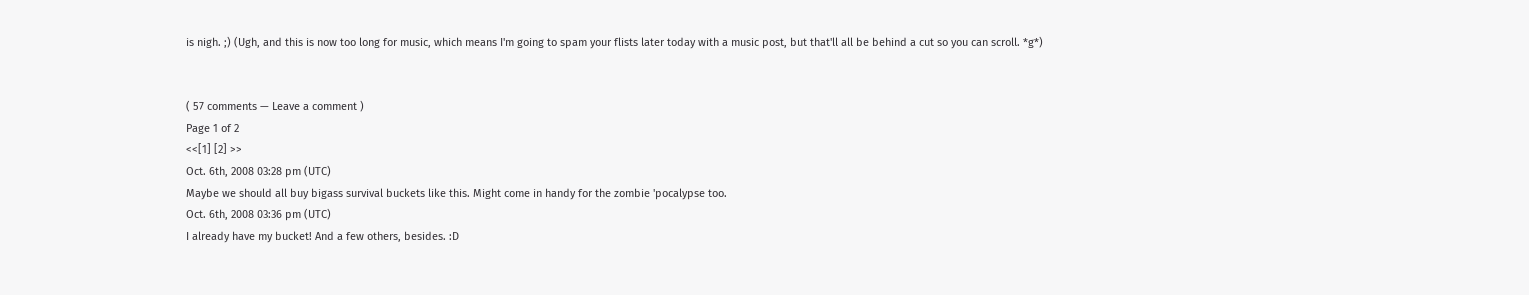is nigh. ;) (Ugh, and this is now too long for music, which means I'm going to spam your flists later today with a music post, but that'll all be behind a cut so you can scroll. *g*)


( 57 comments — Leave a comment )
Page 1 of 2
<<[1] [2] >>
Oct. 6th, 2008 03:28 pm (UTC)
Maybe we should all buy bigass survival buckets like this. Might come in handy for the zombie 'pocalypse too.
Oct. 6th, 2008 03:36 pm (UTC)
I already have my bucket! And a few others, besides. :D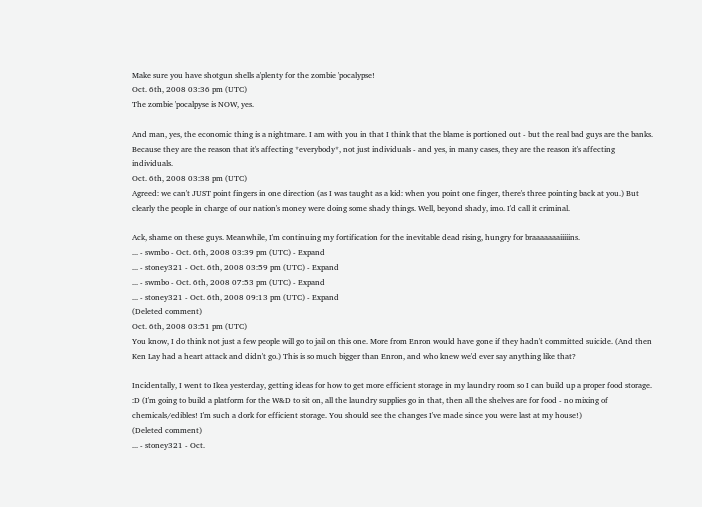Make sure you have shotgun shells a'plenty for the zombie 'pocalypse!
Oct. 6th, 2008 03:36 pm (UTC)
The zombie 'pocalpyse is NOW, yes.

And man, yes, the economic thing is a nightmare. I am with you in that I think that the blame is portioned out - but the real bad guys are the banks. Because they are the reason that it's affecting *everybody*, not just individuals - and yes, in many cases, they are the reason it's affecting individuals.
Oct. 6th, 2008 03:38 pm (UTC)
Agreed: we can't JUST point fingers in one direction (as I was taught as a kid: when you point one finger, there's three pointing back at you.) But clearly the people in charge of our nation's money were doing some shady things. Well, beyond shady, imo. I'd call it criminal.

Ack, shame on these guys. Meanwhile, I'm continuing my fortification for the inevitable dead rising, hungry for braaaaaaaiiiiins.
... - swmbo - Oct. 6th, 2008 03:39 pm (UTC) - Expand
... - stoney321 - Oct. 6th, 2008 03:59 pm (UTC) - Expand
... - swmbo - Oct. 6th, 2008 07:53 pm (UTC) - Expand
... - stoney321 - Oct. 6th, 2008 09:13 pm (UTC) - Expand
(Deleted comment)
Oct. 6th, 2008 03:51 pm (UTC)
You know, I do think not just a few people will go to jail on this one. More from Enron would have gone if they hadn't committed suicide. (And then Ken Lay had a heart attack and didn't go.) This is so much bigger than Enron, and who knew we'd ever say anything like that?

Incidentally, I went to Ikea yesterday, getting ideas for how to get more efficient storage in my laundry room so I can build up a proper food storage. :D (I'm going to build a platform for the W&D to sit on, all the laundry supplies go in that, then all the shelves are for food - no mixing of chemicals/edibles! I'm such a dork for efficient storage. You should see the changes I've made since you were last at my house!)
(Deleted comment)
... - stoney321 - Oct.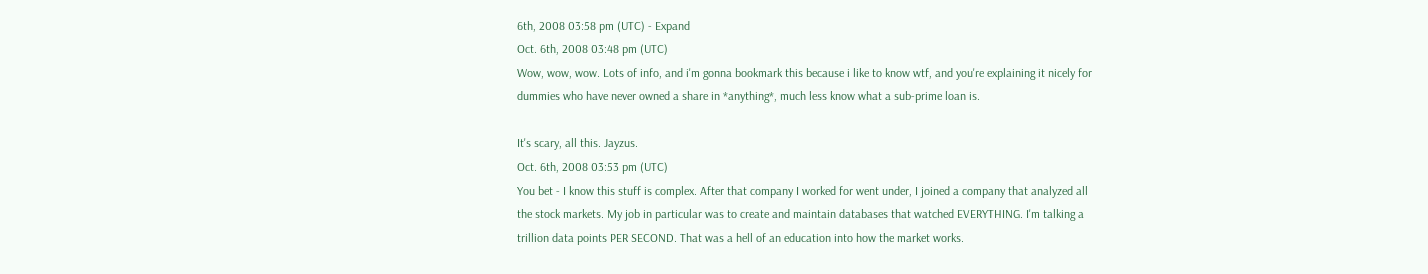6th, 2008 03:58 pm (UTC) - Expand
Oct. 6th, 2008 03:48 pm (UTC)
Wow, wow, wow. Lots of info, and i'm gonna bookmark this because i like to know wtf, and you're explaining it nicely for dummies who have never owned a share in *anything*, much less know what a sub-prime loan is.

It's scary, all this. Jayzus.
Oct. 6th, 2008 03:53 pm (UTC)
You bet - I know this stuff is complex. After that company I worked for went under, I joined a company that analyzed all the stock markets. My job in particular was to create and maintain databases that watched EVERYTHING. I'm talking a trillion data points PER SECOND. That was a hell of an education into how the market works.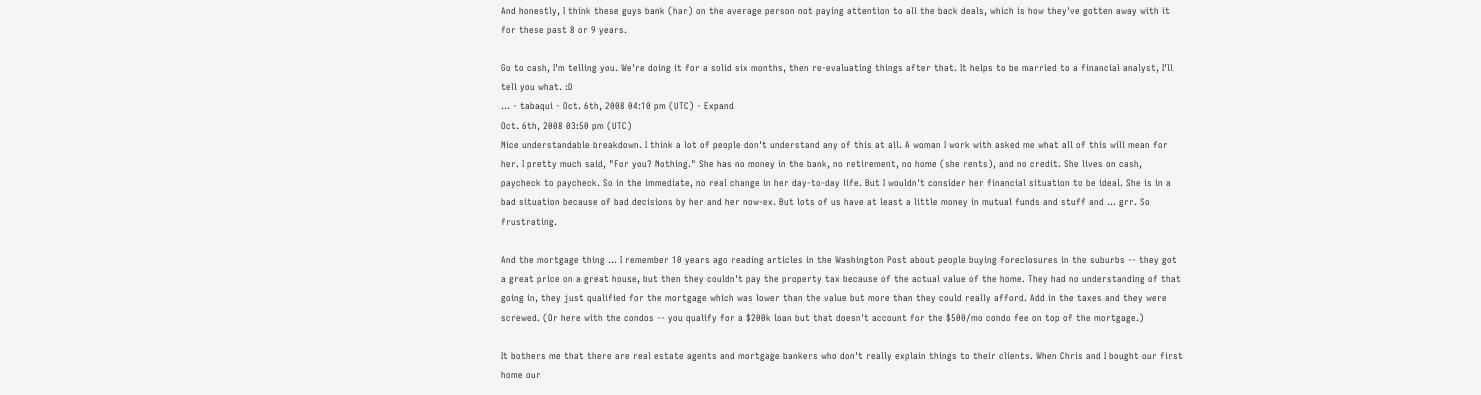And honestly, I think these guys bank (har) on the average person not paying attention to all the back deals, which is how they've gotten away with it for these past 8 or 9 years.

Go to cash, I'm telling you. We're doing it for a solid six months, then re-evaluating things after that. It helps to be married to a financial analyst, I'll tell you what. :D
... - tabaqui - Oct. 6th, 2008 04:10 pm (UTC) - Expand
Oct. 6th, 2008 03:50 pm (UTC)
Nice understandable breakdown. I think a lot of people don't understand any of this at all. A woman I work with asked me what all of this will mean for her. I pretty much said, "For you? Nothing." She has no money in the bank, no retirement, no home (she rents), and no credit. She lives on cash, paycheck to paycheck. So in the immediate, no real change in her day-to-day life. But I wouldn't consider her financial situation to be ideal. She is in a bad situation because of bad decisions by her and her now-ex. But lots of us have at least a little money in mutual funds and stuff and ... grr. So frustrating.

And the mortgage thing ... I remember 10 years ago reading articles in the Washington Post about people buying foreclosures in the suburbs -- they got a great price on a great house, but then they couldn't pay the property tax because of the actual value of the home. They had no understanding of that going in, they just qualified for the mortgage which was lower than the value but more than they could really afford. Add in the taxes and they were screwed. (Or here with the condos -- you qualify for a $200k loan but that doesn't account for the $500/mo condo fee on top of the mortgage.)

It bothers me that there are real estate agents and mortgage bankers who don't really explain things to their clients. When Chris and I bought our first home our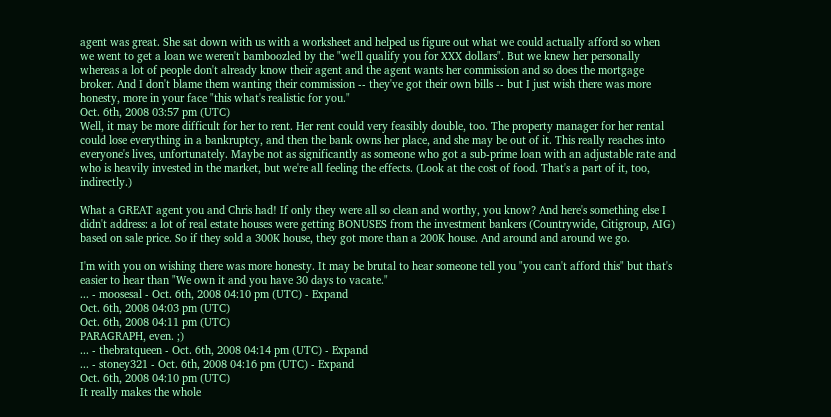agent was great. She sat down with us with a worksheet and helped us figure out what we could actually afford so when we went to get a loan we weren't bamboozled by the "we'll qualify you for XXX dollars". But we knew her personally whereas a lot of people don't already know their agent and the agent wants her commission and so does the mortgage broker. And I don't blame them wanting their commission -- they've got their own bills -- but I just wish there was more honesty, more in your face "this what's realistic for you."
Oct. 6th, 2008 03:57 pm (UTC)
Well, it may be more difficult for her to rent. Her rent could very feasibly double, too. The property manager for her rental could lose everything in a bankruptcy, and then the bank owns her place, and she may be out of it. This really reaches into everyone's lives, unfortunately. Maybe not as significantly as someone who got a sub-prime loan with an adjustable rate and who is heavily invested in the market, but we're all feeling the effects. (Look at the cost of food. That's a part of it, too, indirectly.)

What a GREAT agent you and Chris had! If only they were all so clean and worthy, you know? And here's something else I didn't address: a lot of real estate houses were getting BONUSES from the investment bankers (Countrywide, Citigroup, AIG) based on sale price. So if they sold a 300K house, they got more than a 200K house. And around and around we go.

I'm with you on wishing there was more honesty. It may be brutal to hear someone tell you "you can't afford this" but that's easier to hear than "We own it and you have 30 days to vacate."
... - moosesal - Oct. 6th, 2008 04:10 pm (UTC) - Expand
Oct. 6th, 2008 04:03 pm (UTC)
Oct. 6th, 2008 04:11 pm (UTC)
PARAGRAPH, even. ;)
... - thebratqueen - Oct. 6th, 2008 04:14 pm (UTC) - Expand
... - stoney321 - Oct. 6th, 2008 04:16 pm (UTC) - Expand
Oct. 6th, 2008 04:10 pm (UTC)
It really makes the whole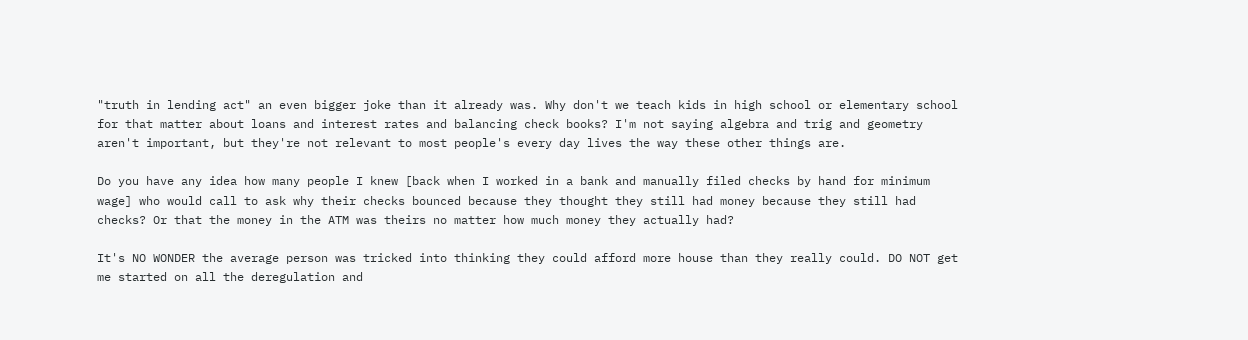"truth in lending act" an even bigger joke than it already was. Why don't we teach kids in high school or elementary school for that matter about loans and interest rates and balancing check books? I'm not saying algebra and trig and geometry aren't important, but they're not relevant to most people's every day lives the way these other things are.

Do you have any idea how many people I knew [back when I worked in a bank and manually filed checks by hand for minimum wage] who would call to ask why their checks bounced because they thought they still had money because they still had checks? Or that the money in the ATM was theirs no matter how much money they actually had?

It's NO WONDER the average person was tricked into thinking they could afford more house than they really could. DO NOT get me started on all the deregulation and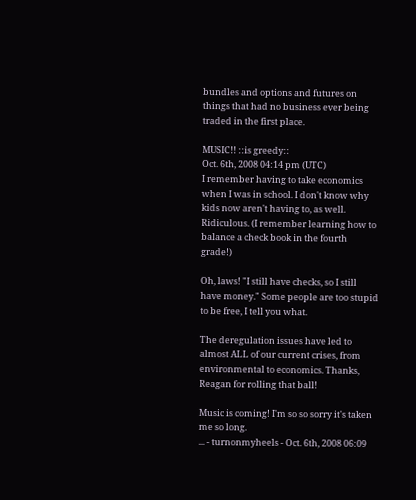bundles and options and futures on things that had no business ever being traded in the first place.

MUSIC!! ::is greedy::
Oct. 6th, 2008 04:14 pm (UTC)
I remember having to take economics when I was in school. I don't know why kids now aren't having to, as well. Ridiculous. (I remember learning how to balance a check book in the fourth grade!)

Oh, laws! "I still have checks, so I still have money." Some people are too stupid to be free, I tell you what.

The deregulation issues have led to almost ALL of our current crises, from environmental to economics. Thanks, Reagan for rolling that ball!

Music is coming! I'm so so sorry it's taken me so long.
... - turnonmyheels - Oct. 6th, 2008 06:09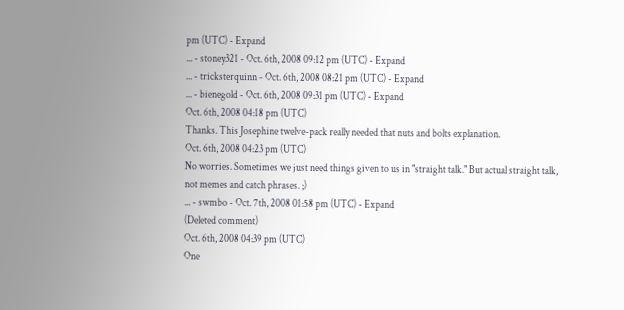pm (UTC) - Expand
... - stoney321 - Oct. 6th, 2008 09:12 pm (UTC) - Expand
... - tricksterquinn - Oct. 6th, 2008 08:21 pm (UTC) - Expand
... - bienegold - Oct. 6th, 2008 09:31 pm (UTC) - Expand
Oct. 6th, 2008 04:18 pm (UTC)
Thanks. This Josephine twelve-pack really needed that nuts and bolts explanation.
Oct. 6th, 2008 04:23 pm (UTC)
No worries. Sometimes we just need things given to us in "straight talk." But actual straight talk, not memes and catch phrases. ;)
... - swmbo - Oct. 7th, 2008 01:58 pm (UTC) - Expand
(Deleted comment)
Oct. 6th, 2008 04:39 pm (UTC)
One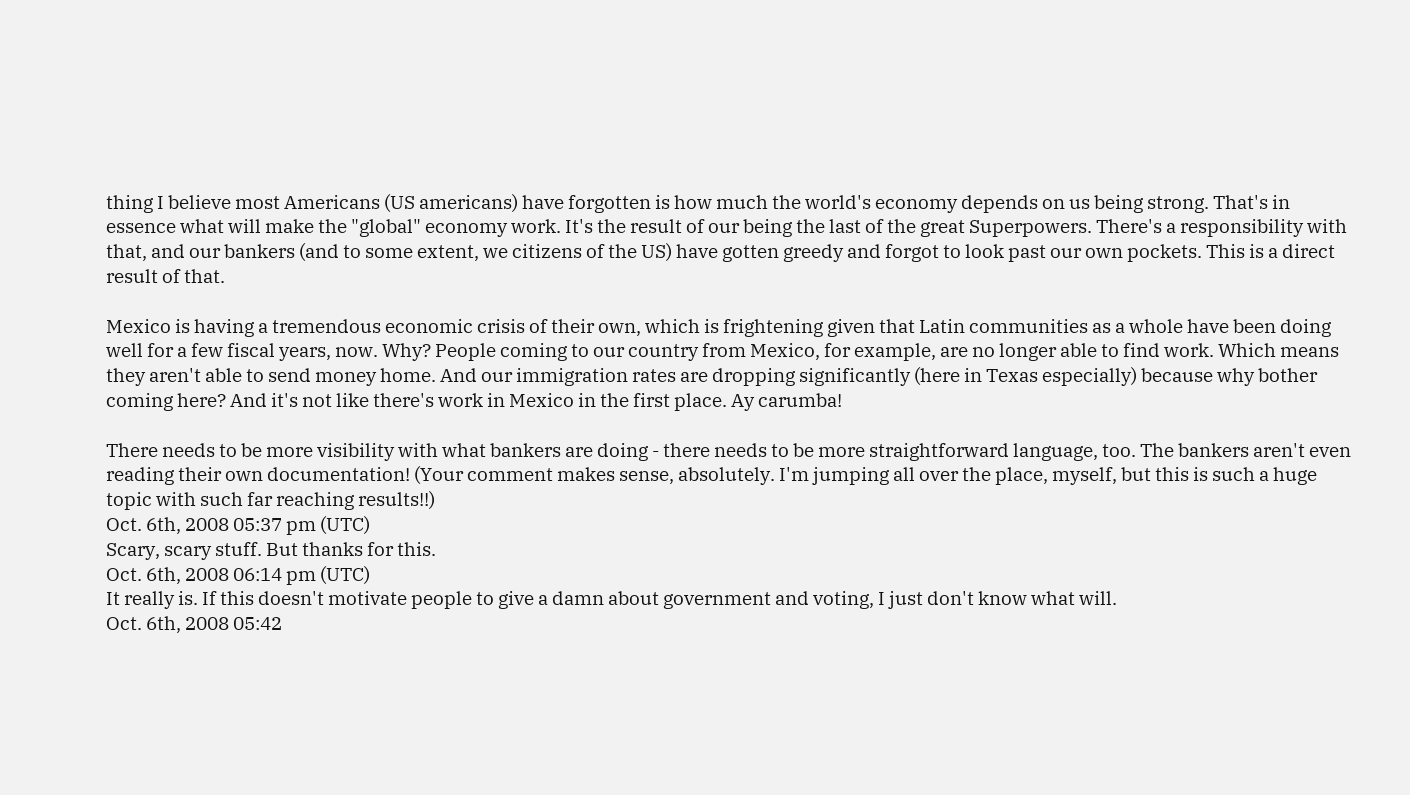thing I believe most Americans (US americans) have forgotten is how much the world's economy depends on us being strong. That's in essence what will make the "global" economy work. It's the result of our being the last of the great Superpowers. There's a responsibility with that, and our bankers (and to some extent, we citizens of the US) have gotten greedy and forgot to look past our own pockets. This is a direct result of that.

Mexico is having a tremendous economic crisis of their own, which is frightening given that Latin communities as a whole have been doing well for a few fiscal years, now. Why? People coming to our country from Mexico, for example, are no longer able to find work. Which means they aren't able to send money home. And our immigration rates are dropping significantly (here in Texas especially) because why bother coming here? And it's not like there's work in Mexico in the first place. Ay carumba!

There needs to be more visibility with what bankers are doing - there needs to be more straightforward language, too. The bankers aren't even reading their own documentation! (Your comment makes sense, absolutely. I'm jumping all over the place, myself, but this is such a huge topic with such far reaching results!!)
Oct. 6th, 2008 05:37 pm (UTC)
Scary, scary stuff. But thanks for this.
Oct. 6th, 2008 06:14 pm (UTC)
It really is. If this doesn't motivate people to give a damn about government and voting, I just don't know what will.
Oct. 6th, 2008 05:42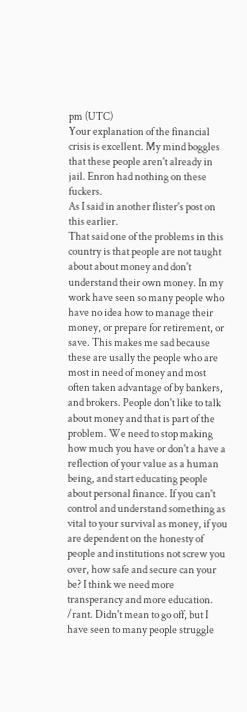pm (UTC)
Your explanation of the financial crisis is excellent. My mind boggles that these people aren't already in jail. Enron had nothing on these fuckers.
As I said in another flister's post on this earlier.
That said one of the problems in this country is that people are not taught about about money and don't understand their own money. In my work have seen so many people who have no idea how to manage their money, or prepare for retirement, or save. This makes me sad because these are usally the people who are most in need of money and most often taken advantage of by bankers, and brokers. People don't like to talk about money and that is part of the problem. We need to stop making how much you have or don't a have a reflection of your value as a human being, and start educating people about personal finance. If you can't control and understand something as vital to your survival as money, if you are dependent on the honesty of people and institutions not screw you over, how safe and secure can your be? I think we need more transperancy and more education. /rant. Didn't mean to go off, but I have seen to many people struggle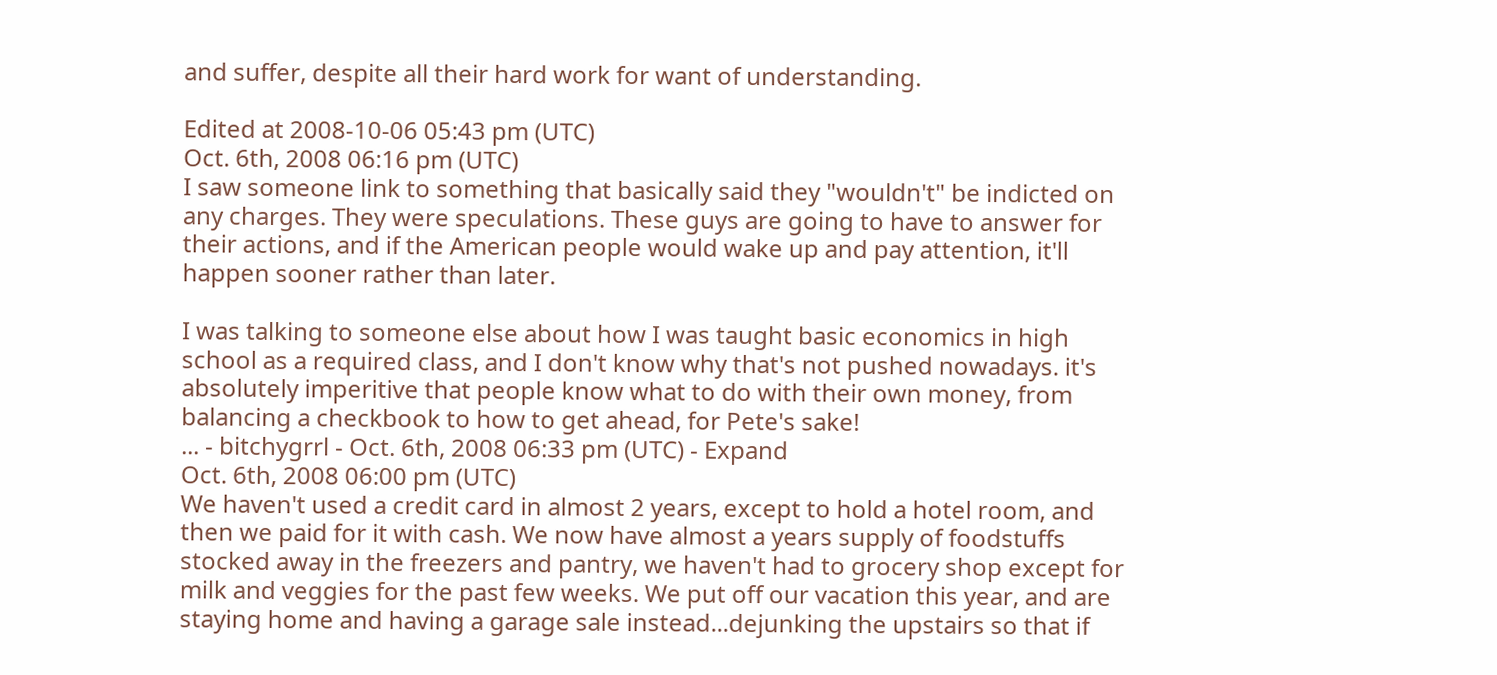and suffer, despite all their hard work for want of understanding.

Edited at 2008-10-06 05:43 pm (UTC)
Oct. 6th, 2008 06:16 pm (UTC)
I saw someone link to something that basically said they "wouldn't" be indicted on any charges. They were speculations. These guys are going to have to answer for their actions, and if the American people would wake up and pay attention, it'll happen sooner rather than later.

I was talking to someone else about how I was taught basic economics in high school as a required class, and I don't know why that's not pushed nowadays. it's absolutely imperitive that people know what to do with their own money, from balancing a checkbook to how to get ahead, for Pete's sake!
... - bitchygrrl - Oct. 6th, 2008 06:33 pm (UTC) - Expand
Oct. 6th, 2008 06:00 pm (UTC)
We haven't used a credit card in almost 2 years, except to hold a hotel room, and then we paid for it with cash. We now have almost a years supply of foodstuffs stocked away in the freezers and pantry, we haven't had to grocery shop except for milk and veggies for the past few weeks. We put off our vacation this year, and are staying home and having a garage sale instead...dejunking the upstairs so that if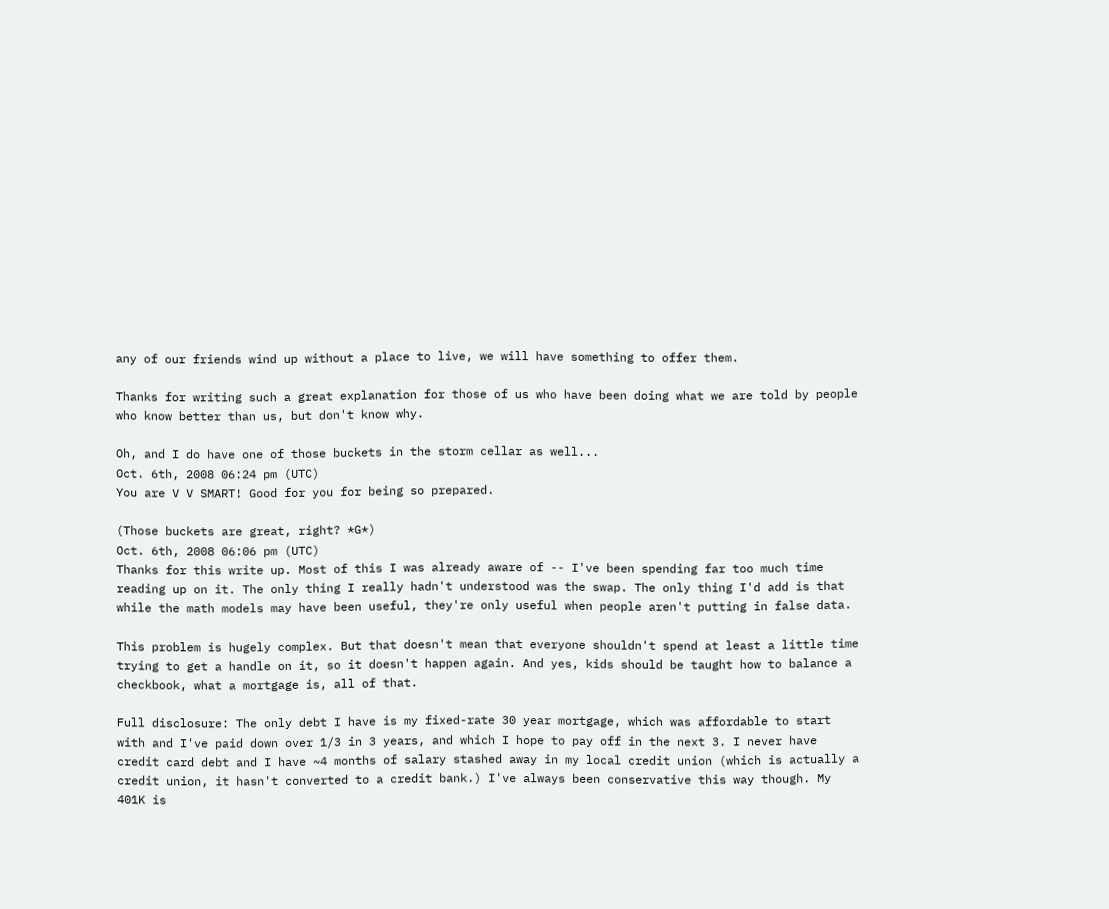any of our friends wind up without a place to live, we will have something to offer them.

Thanks for writing such a great explanation for those of us who have been doing what we are told by people who know better than us, but don't know why.

Oh, and I do have one of those buckets in the storm cellar as well...
Oct. 6th, 2008 06:24 pm (UTC)
You are V V SMART! Good for you for being so prepared.

(Those buckets are great, right? *G*)
Oct. 6th, 2008 06:06 pm (UTC)
Thanks for this write up. Most of this I was already aware of -- I've been spending far too much time reading up on it. The only thing I really hadn't understood was the swap. The only thing I'd add is that while the math models may have been useful, they're only useful when people aren't putting in false data.

This problem is hugely complex. But that doesn't mean that everyone shouldn't spend at least a little time trying to get a handle on it, so it doesn't happen again. And yes, kids should be taught how to balance a checkbook, what a mortgage is, all of that.

Full disclosure: The only debt I have is my fixed-rate 30 year mortgage, which was affordable to start with and I've paid down over 1/3 in 3 years, and which I hope to pay off in the next 3. I never have credit card debt and I have ~4 months of salary stashed away in my local credit union (which is actually a credit union, it hasn't converted to a credit bank.) I've always been conservative this way though. My 401K is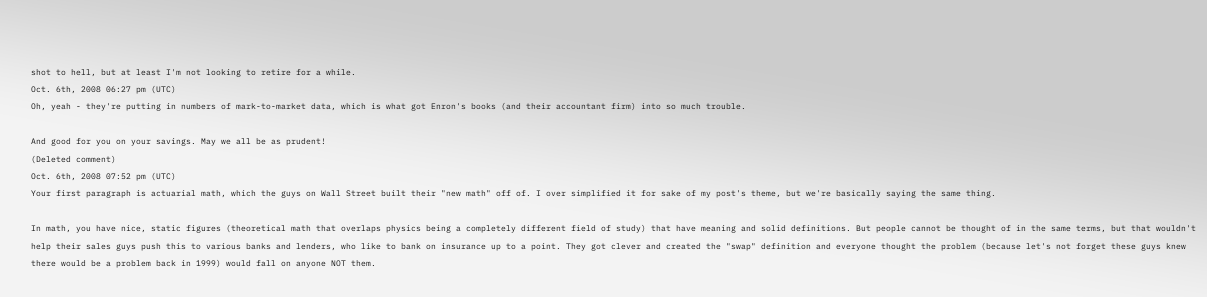shot to hell, but at least I'm not looking to retire for a while.
Oct. 6th, 2008 06:27 pm (UTC)
Oh, yeah - they're putting in numbers of mark-to-market data, which is what got Enron's books (and their accountant firm) into so much trouble.

And good for you on your savings. May we all be as prudent!
(Deleted comment)
Oct. 6th, 2008 07:52 pm (UTC)
Your first paragraph is actuarial math, which the guys on Wall Street built their "new math" off of. I over simplified it for sake of my post's theme, but we're basically saying the same thing.

In math, you have nice, static figures (theoretical math that overlaps physics being a completely different field of study) that have meaning and solid definitions. But people cannot be thought of in the same terms, but that wouldn't help their sales guys push this to various banks and lenders, who like to bank on insurance up to a point. They got clever and created the "swap" definition and everyone thought the problem (because let's not forget these guys knew there would be a problem back in 1999) would fall on anyone NOT them.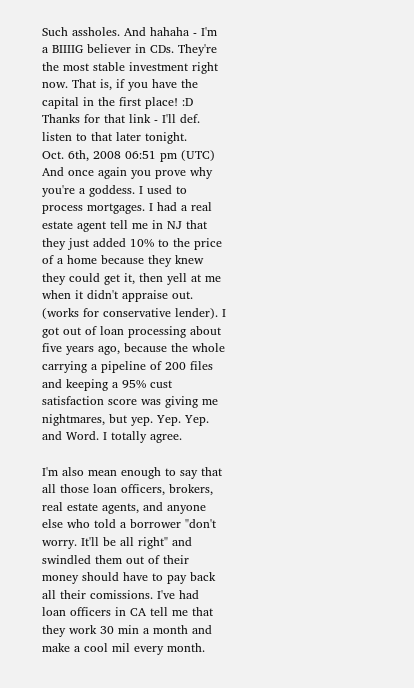Such assholes. And hahaha - I'm a BIIIIG believer in CDs. They're the most stable investment right now. That is, if you have the capital in the first place! :D Thanks for that link - I'll def. listen to that later tonight.
Oct. 6th, 2008 06:51 pm (UTC)
And once again you prove why you're a goddess. I used to process mortgages. I had a real estate agent tell me in NJ that they just added 10% to the price of a home because they knew they could get it, then yell at me when it didn't appraise out. (works for conservative lender). I got out of loan processing about five years ago, because the whole carrying a pipeline of 200 files and keeping a 95% cust satisfaction score was giving me nightmares, but yep. Yep. Yep. and Word. I totally agree.

I'm also mean enough to say that all those loan officers, brokers, real estate agents, and anyone else who told a borrower "don't worry. It'll be all right" and swindled them out of their money should have to pay back all their comissions. I've had loan officers in CA tell me that they work 30 min a month and make a cool mil every month.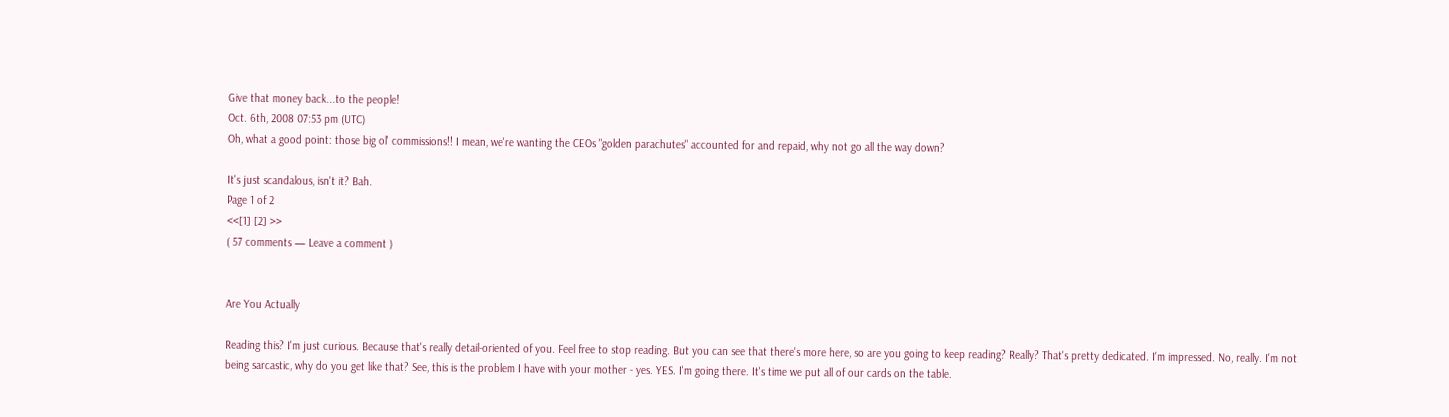Give that money back...to the people!
Oct. 6th, 2008 07:53 pm (UTC)
Oh, what a good point: those big ol' commissions!! I mean, we're wanting the CEOs "golden parachutes" accounted for and repaid, why not go all the way down?

It's just scandalous, isn't it? Bah.
Page 1 of 2
<<[1] [2] >>
( 57 comments — Leave a comment )


Are You Actually

Reading this? I'm just curious. Because that's really detail-oriented of you. Feel free to stop reading. But you can see that there's more here, so are you going to keep reading? Really? That's pretty dedicated. I'm impressed. No, really. I'm not being sarcastic, why do you get like that? See, this is the problem I have with your mother - yes. YES. I'm going there. It's time we put all of our cards on the table.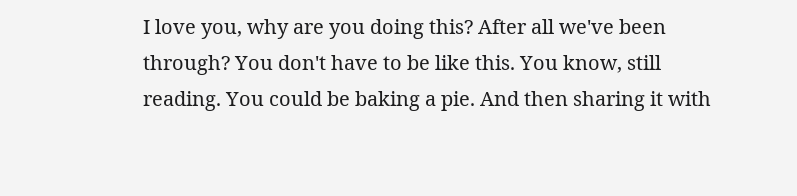I love you, why are you doing this? After all we've been through? You don't have to be like this. You know, still reading. You could be baking a pie. And then sharing it with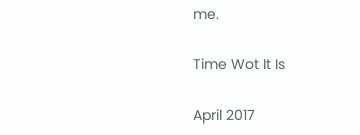me.

Time Wot It Is

April 2017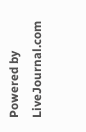Powered by LiveJournal.com